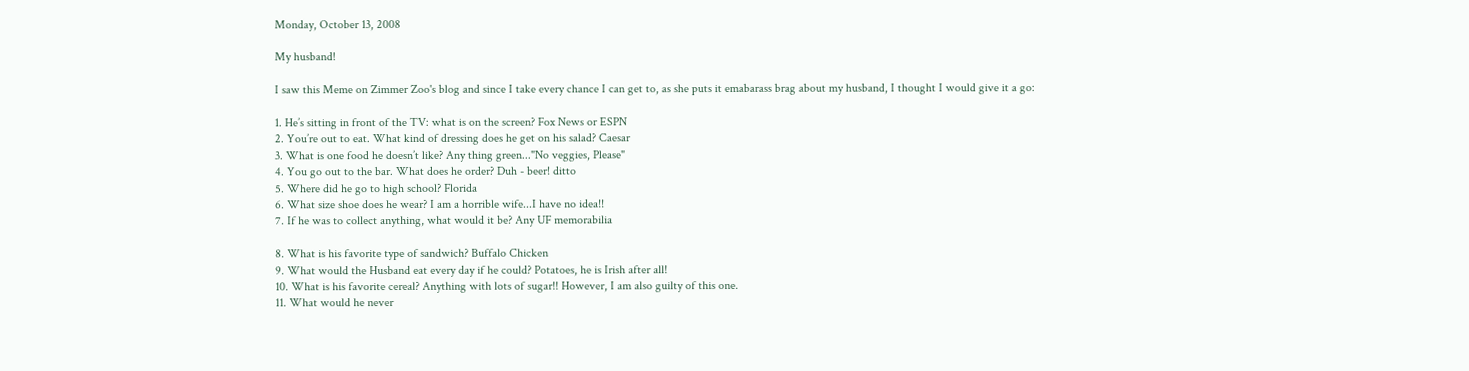Monday, October 13, 2008

My husband!

I saw this Meme on Zimmer Zoo's blog and since I take every chance I can get to, as she puts it emabarass brag about my husband, I thought I would give it a go:

1. He’s sitting in front of the TV: what is on the screen? Fox News or ESPN
2. You’re out to eat. What kind of dressing does he get on his salad? Caesar
3. What is one food he doesn’t like? Any thing green..."No veggies, Please"
4. You go out to the bar. What does he order? Duh - beer! ditto
5. Where did he go to high school? Florida
6. What size shoe does he wear? I am a horrible wife...I have no idea!!
7. If he was to collect anything, what would it be? Any UF memorabilia

8. What is his favorite type of sandwich? Buffalo Chicken
9. What would the Husband eat every day if he could? Potatoes, he is Irish after all!
10. What is his favorite cereal? Anything with lots of sugar!! However, I am also guilty of this one.
11. What would he never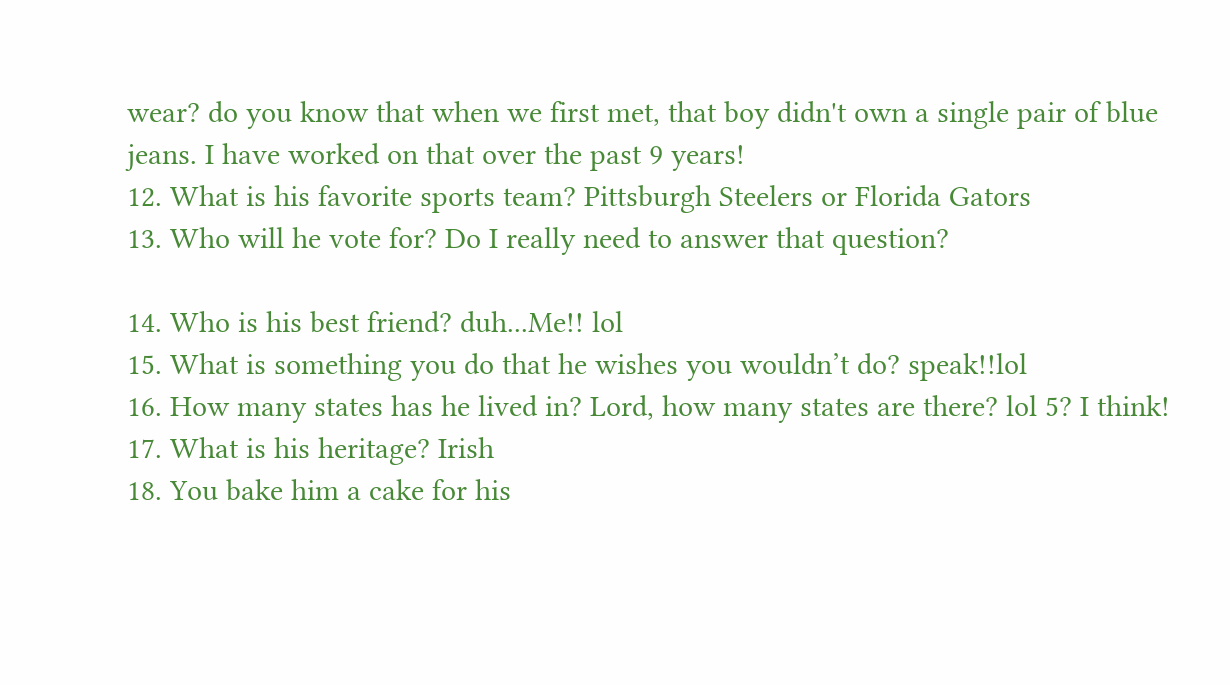wear? do you know that when we first met, that boy didn't own a single pair of blue jeans. I have worked on that over the past 9 years!
12. What is his favorite sports team? Pittsburgh Steelers or Florida Gators
13. Who will he vote for? Do I really need to answer that question?

14. Who is his best friend? duh...Me!! lol
15. What is something you do that he wishes you wouldn’t do? speak!!lol
16. How many states has he lived in? Lord, how many states are there? lol 5? I think!
17. What is his heritage? Irish
18. You bake him a cake for his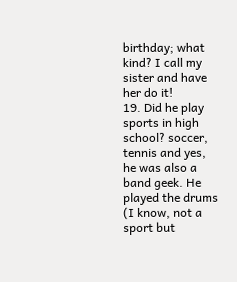birthday; what kind? I call my sister and have her do it!
19. Did he play sports in high school? soccer, tennis and yes, he was also a band geek. He played the drums (I know, not a sport but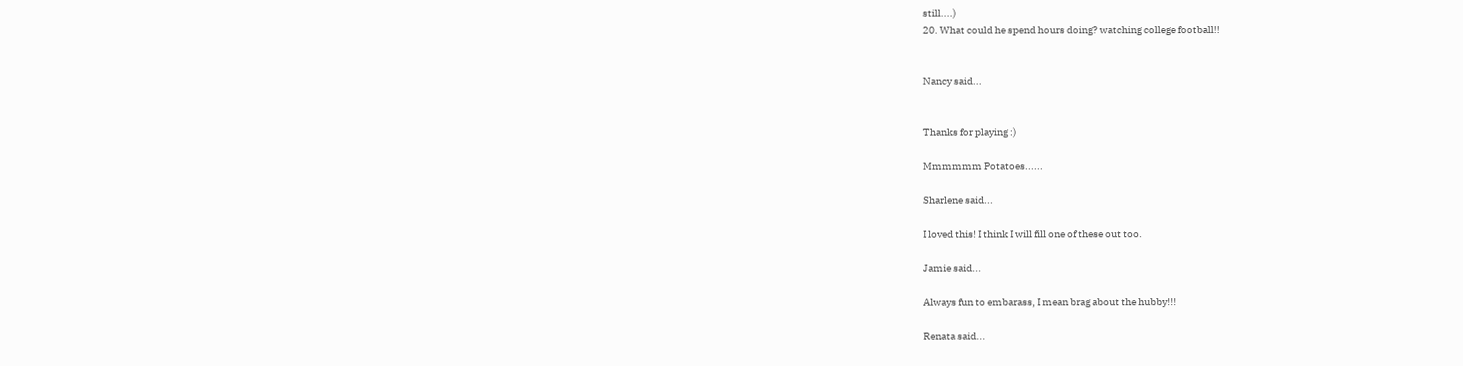still....)
20. What could he spend hours doing? watching college football!!


Nancy said...


Thanks for playing :)

Mmmmmm Potatoes......

Sharlene said...

I loved this! I think I will fill one of these out too.

Jamie said...

Always fun to embarass, I mean brag about the hubby!!!

Renata said...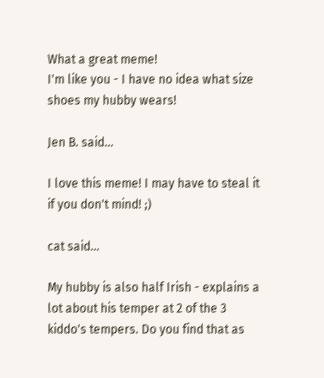What a great meme!
I'm like you - I have no idea what size shoes my hubby wears!

Jen B. said...

I love this meme! I may have to steal it if you don't mind! ;)

cat said...

My hubby is also half Irish - explains a lot about his temper at 2 of the 3 kiddo's tempers. Do you find that as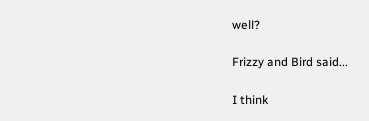well?

Frizzy and Bird said...

I think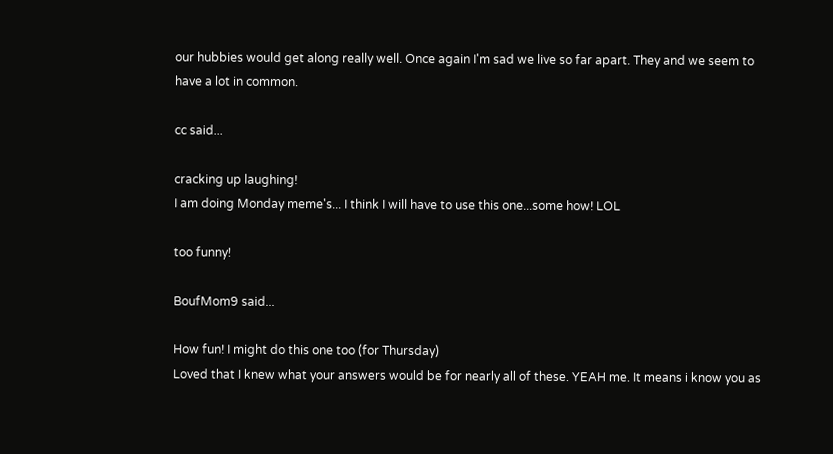our hubbies would get along really well. Once again I'm sad we live so far apart. They and we seem to have a lot in common.

cc said...

cracking up laughing!
I am doing Monday meme's... I think I will have to use this one...some how! LOL

too funny!

BoufMom9 said...

How fun! I might do this one too (for Thursday)
Loved that I knew what your answers would be for nearly all of these. YEAH me. It means i know you as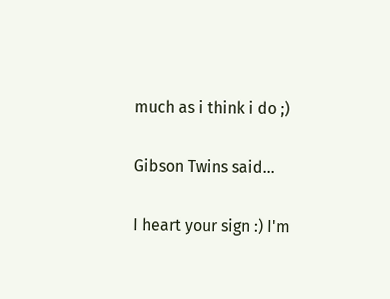much as i think i do ;)

Gibson Twins said...

I heart your sign :) I'm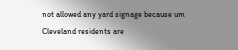not allowed any yard signage because um Cleveland residents are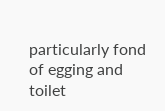particularly fond of egging and toilet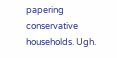papering conservative households. Ugh.